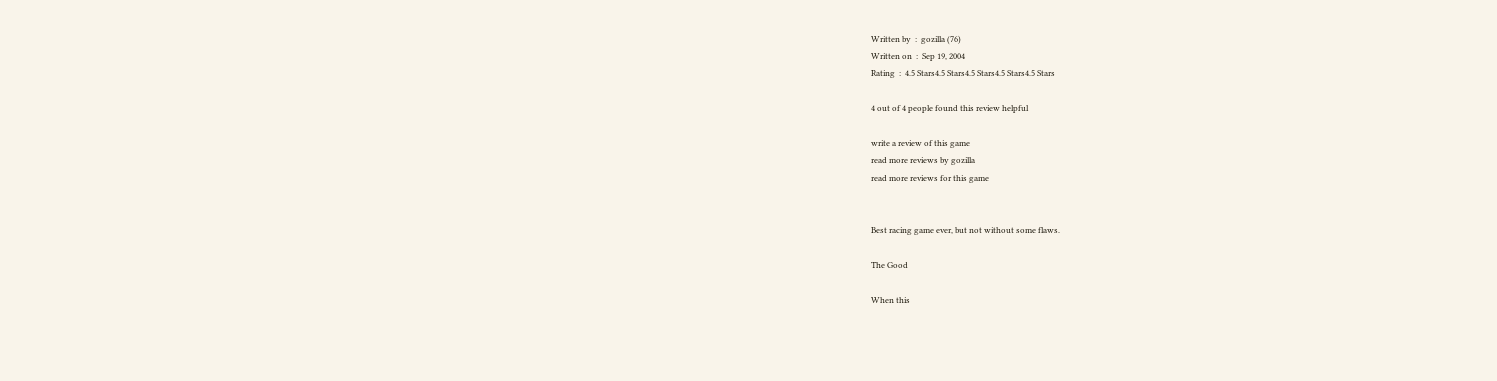Written by  :  gozilla (76)
Written on  :  Sep 19, 2004
Rating  :  4.5 Stars4.5 Stars4.5 Stars4.5 Stars4.5 Stars

4 out of 4 people found this review helpful

write a review of this game
read more reviews by gozilla
read more reviews for this game


Best racing game ever, but not without some flaws.

The Good

When this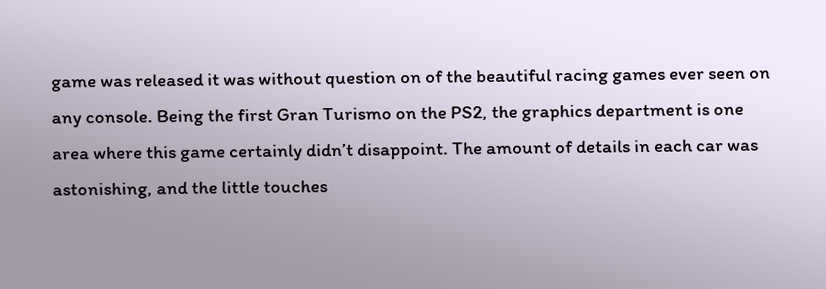game was released it was without question on of the beautiful racing games ever seen on any console. Being the first Gran Turismo on the PS2, the graphics department is one area where this game certainly didn’t disappoint. The amount of details in each car was astonishing, and the little touches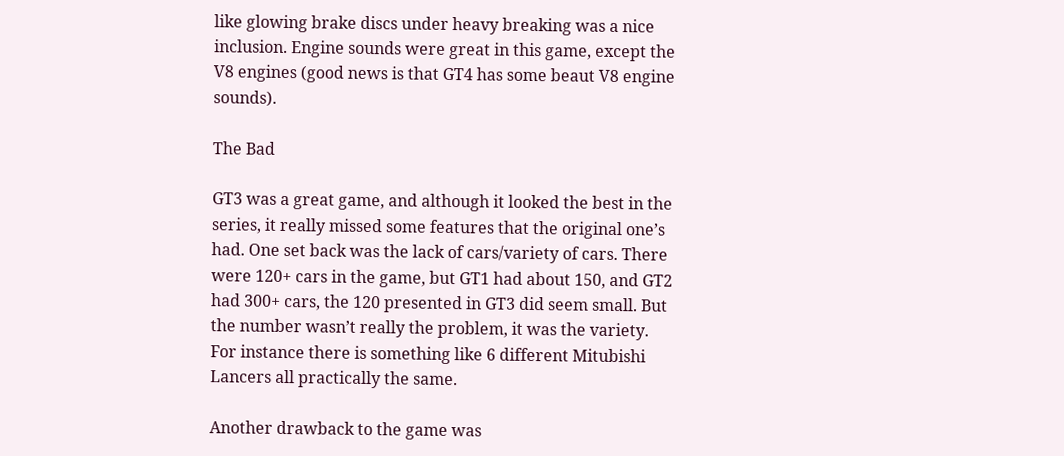like glowing brake discs under heavy breaking was a nice inclusion. Engine sounds were great in this game, except the V8 engines (good news is that GT4 has some beaut V8 engine sounds).

The Bad

GT3 was a great game, and although it looked the best in the series, it really missed some features that the original one’s had. One set back was the lack of cars/variety of cars. There were 120+ cars in the game, but GT1 had about 150, and GT2 had 300+ cars, the 120 presented in GT3 did seem small. But the number wasn’t really the problem, it was the variety. For instance there is something like 6 different Mitubishi Lancers all practically the same.

Another drawback to the game was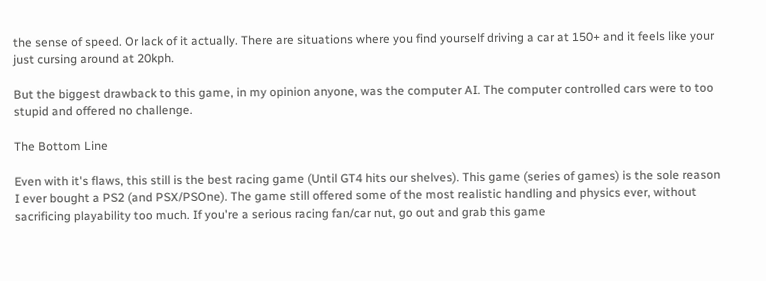the sense of speed. Or lack of it actually. There are situations where you find yourself driving a car at 150+ and it feels like your just cursing around at 20kph.

But the biggest drawback to this game, in my opinion anyone, was the computer AI. The computer controlled cars were to too stupid and offered no challenge.

The Bottom Line

Even with it's flaws, this still is the best racing game (Until GT4 hits our shelves). This game (series of games) is the sole reason I ever bought a PS2 (and PSX/PSOne). The game still offered some of the most realistic handling and physics ever, without sacrificing playability too much. If you're a serious racing fan/car nut, go out and grab this game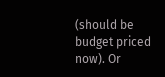(should be budget priced now). Or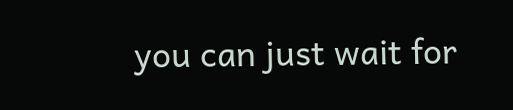you can just wait for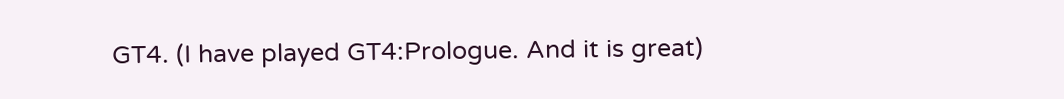GT4. (I have played GT4:Prologue. And it is great)